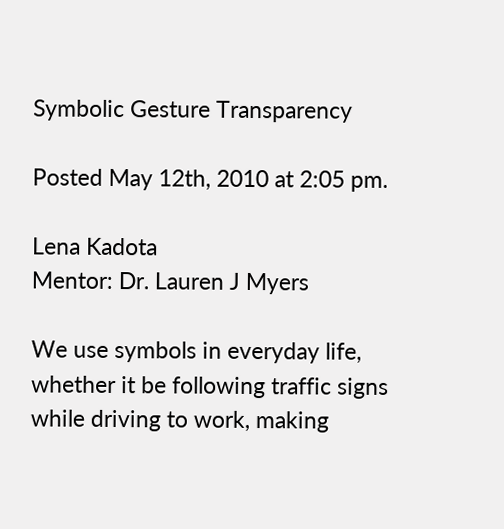Symbolic Gesture Transparency

Posted May 12th, 2010 at 2:05 pm.

Lena Kadota
Mentor: Dr. Lauren J Myers

We use symbols in everyday life, whether it be following traffic signs while driving to work, making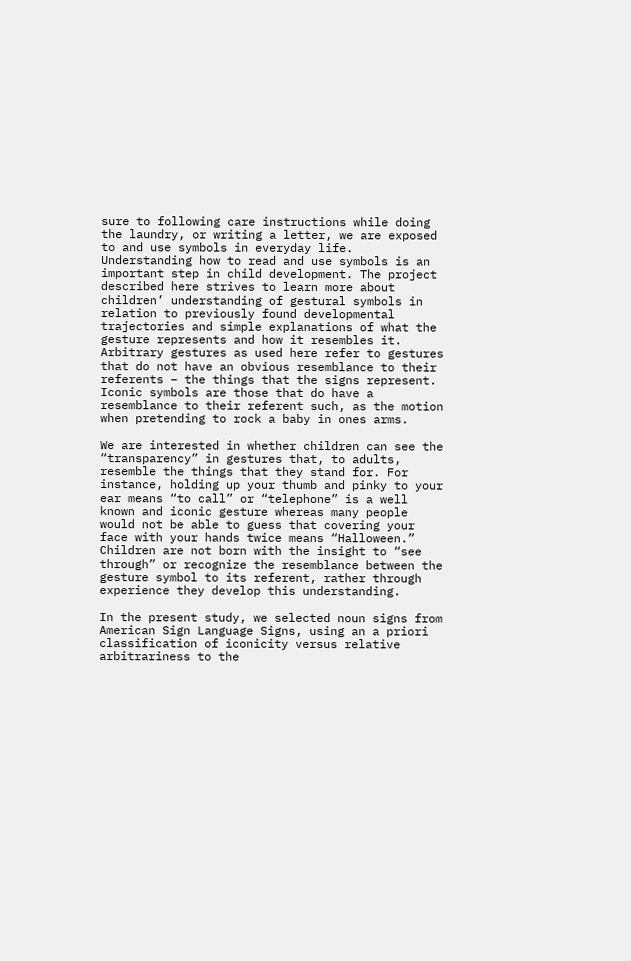sure to following care instructions while doing the laundry, or writing a letter, we are exposed to and use symbols in everyday life. Understanding how to read and use symbols is an important step in child development. The project described here strives to learn more about children’ understanding of gestural symbols in relation to previously found developmental trajectories and simple explanations of what the gesture represents and how it resembles it. Arbitrary gestures as used here refer to gestures that do not have an obvious resemblance to their referents – the things that the signs represent. Iconic symbols are those that do have a resemblance to their referent such, as the motion when pretending to rock a baby in ones arms.

We are interested in whether children can see the “transparency” in gestures that, to adults, resemble the things that they stand for. For instance, holding up your thumb and pinky to your ear means “to call” or “telephone” is a well known and iconic gesture whereas many people would not be able to guess that covering your face with your hands twice means “Halloween.” Children are not born with the insight to “see through” or recognize the resemblance between the gesture symbol to its referent, rather through experience they develop this understanding.

In the present study, we selected noun signs from American Sign Language Signs, using an a priori classification of iconicity versus relative arbitrariness to the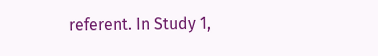referent. In Study 1,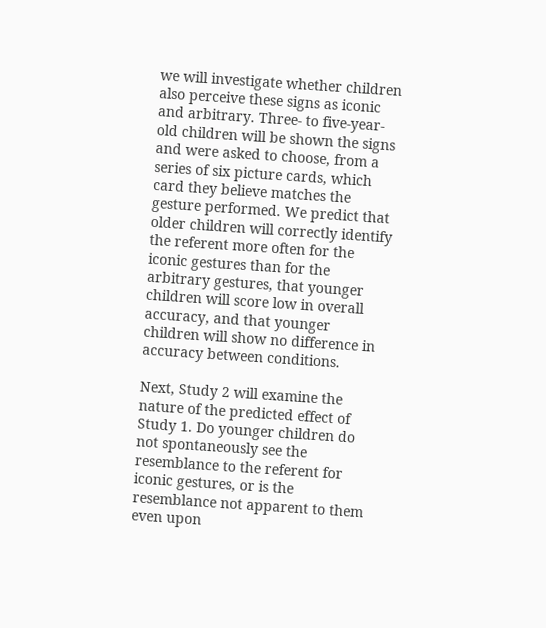we will investigate whether children also perceive these signs as iconic and arbitrary. Three- to five-year-old children will be shown the signs and were asked to choose, from a series of six picture cards, which card they believe matches the gesture performed. We predict that older children will correctly identify the referent more often for the iconic gestures than for the arbitrary gestures, that younger children will score low in overall accuracy, and that younger children will show no difference in accuracy between conditions.

Next, Study 2 will examine the nature of the predicted effect of Study 1. Do younger children do not spontaneously see the resemblance to the referent for iconic gestures, or is the resemblance not apparent to them even upon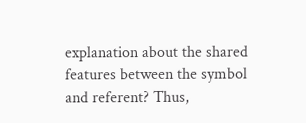explanation about the shared features between the symbol and referent? Thus,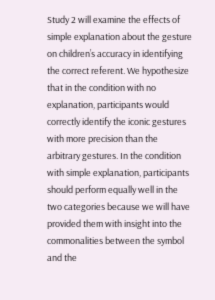Study 2 will examine the effects of simple explanation about the gesture on children’s accuracy in identifying the correct referent. We hypothesize that in the condition with no explanation, participants would correctly identify the iconic gestures with more precision than the arbitrary gestures. In the condition with simple explanation, participants should perform equally well in the two categories because we will have provided them with insight into the commonalities between the symbol and the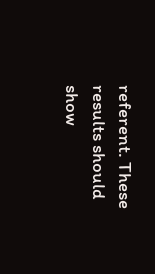referent. These results should show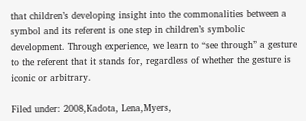that children’s developing insight into the commonalities between a symbol and its referent is one step in children’s symbolic development. Through experience, we learn to “see through” a gesture to the referent that it stands for, regardless of whether the gesture is iconic or arbitrary.

Filed under: 2008,Kadota, Lena,Myers,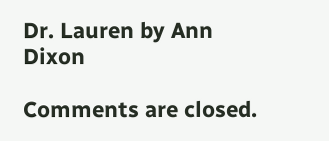Dr. Lauren by Ann Dixon

Comments are closed.